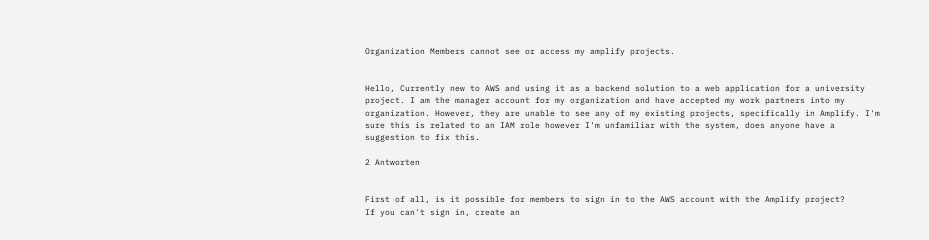Organization Members cannot see or access my amplify projects.


Hello, Currently new to AWS and using it as a backend solution to a web application for a university project. I am the manager account for my organization and have accepted my work partners into my organization. However, they are unable to see any of my existing projects, specifically in Amplify. I'm sure this is related to an IAM role however I'm unfamiliar with the system, does anyone have a suggestion to fix this.

2 Antworten


First of all, is it possible for members to sign in to the AWS account with the Amplify project?
If you can't sign in, create an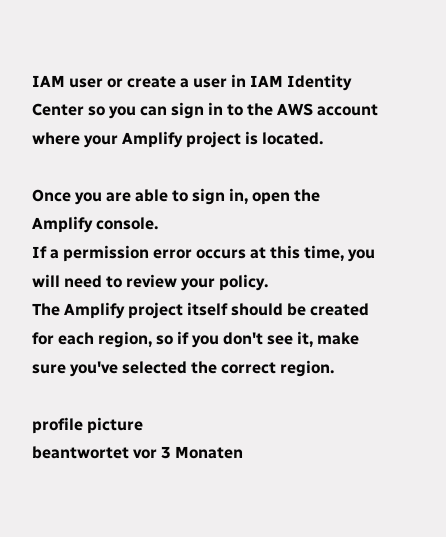IAM user or create a user in IAM Identity Center so you can sign in to the AWS account where your Amplify project is located.

Once you are able to sign in, open the Amplify console.
If a permission error occurs at this time, you will need to review your policy.
The Amplify project itself should be created for each region, so if you don't see it, make sure you've selected the correct region.

profile picture
beantwortet vor 3 Monaten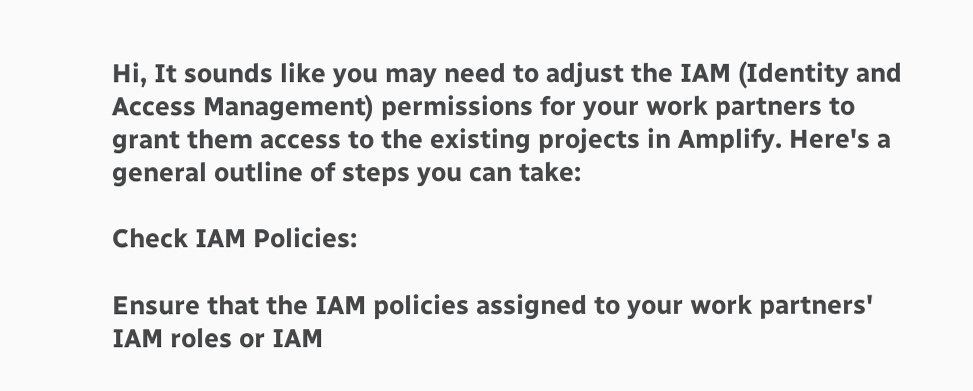Hi, It sounds like you may need to adjust the IAM (Identity and Access Management) permissions for your work partners to grant them access to the existing projects in Amplify. Here's a general outline of steps you can take:

Check IAM Policies:

Ensure that the IAM policies assigned to your work partners' IAM roles or IAM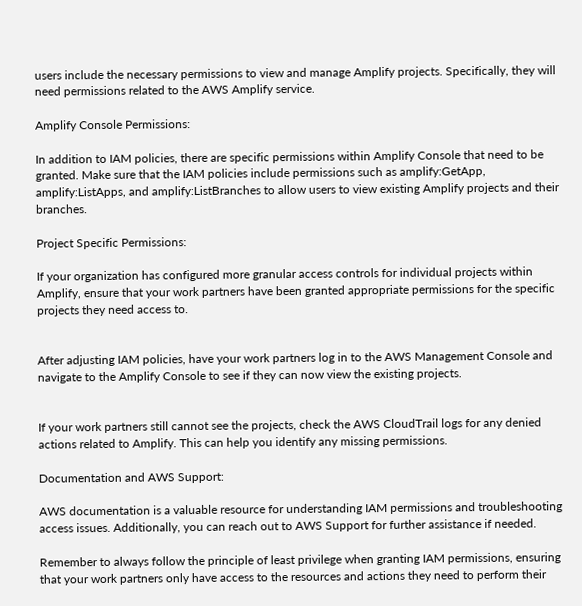users include the necessary permissions to view and manage Amplify projects. Specifically, they will need permissions related to the AWS Amplify service.

Amplify Console Permissions:

In addition to IAM policies, there are specific permissions within Amplify Console that need to be granted. Make sure that the IAM policies include permissions such as amplify:GetApp, amplify:ListApps, and amplify:ListBranches to allow users to view existing Amplify projects and their branches.

Project Specific Permissions:

If your organization has configured more granular access controls for individual projects within Amplify, ensure that your work partners have been granted appropriate permissions for the specific projects they need access to.


After adjusting IAM policies, have your work partners log in to the AWS Management Console and navigate to the Amplify Console to see if they can now view the existing projects.


If your work partners still cannot see the projects, check the AWS CloudTrail logs for any denied actions related to Amplify. This can help you identify any missing permissions.

Documentation and AWS Support:

AWS documentation is a valuable resource for understanding IAM permissions and troubleshooting access issues. Additionally, you can reach out to AWS Support for further assistance if needed.

Remember to always follow the principle of least privilege when granting IAM permissions, ensuring that your work partners only have access to the resources and actions they need to perform their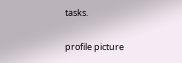tasks.

profile picture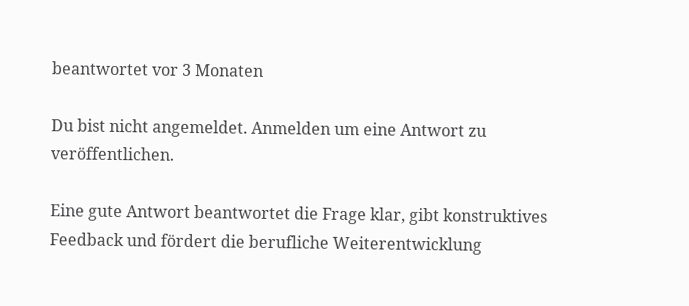beantwortet vor 3 Monaten

Du bist nicht angemeldet. Anmelden um eine Antwort zu veröffentlichen.

Eine gute Antwort beantwortet die Frage klar, gibt konstruktives Feedback und fördert die berufliche Weiterentwicklung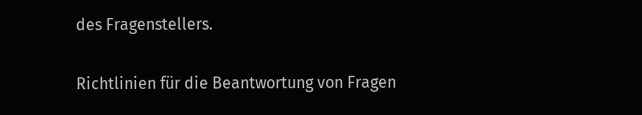des Fragenstellers.

Richtlinien für die Beantwortung von Fragen